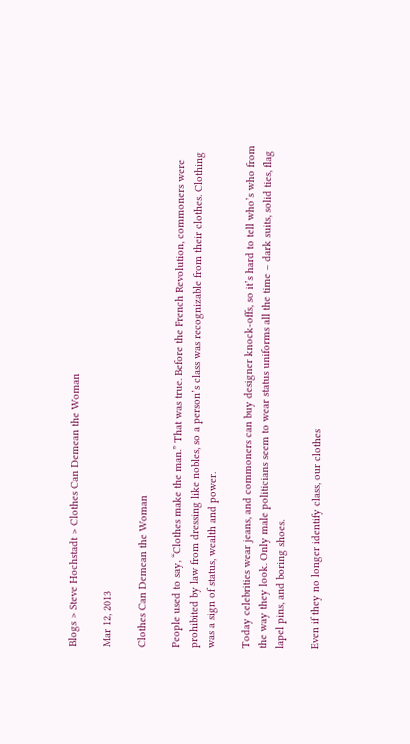Blogs > Steve Hochstadt > Clothes Can Demean the Woman

Mar 12, 2013

Clothes Can Demean the Woman

People used to say, “Clothes make the man.” That was true. Before the French Revolution, commoners were prohibited by law from dressing like nobles, so a person’s class was recognizable from their clothes. Clothing was a sign of status, wealth and power.

Today celebrities wear jeans, and commoners can buy designer knock-offs, so it’s hard to tell who’s who from the way they look. Only male politicians seem to wear status uniforms all the time – dark suits, solid ties, flag lapel pins, and boring shoes.

Even if they no longer identify class, our clothes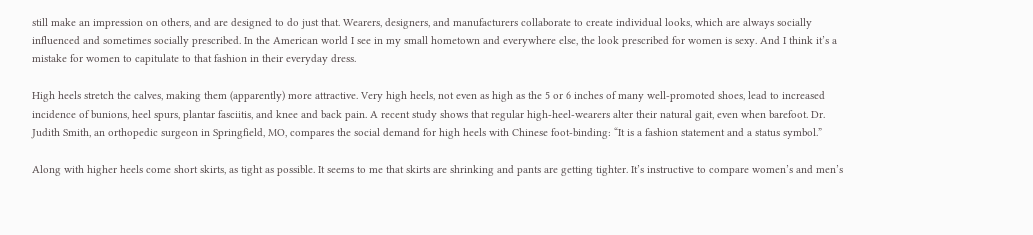still make an impression on others, and are designed to do just that. Wearers, designers, and manufacturers collaborate to create individual looks, which are always socially influenced and sometimes socially prescribed. In the American world I see in my small hometown and everywhere else, the look prescribed for women is sexy. And I think it’s a mistake for women to capitulate to that fashion in their everyday dress.

High heels stretch the calves, making them (apparently) more attractive. Very high heels, not even as high as the 5 or 6 inches of many well-promoted shoes, lead to increased incidence of bunions, heel spurs, plantar fasciitis, and knee and back pain. A recent study shows that regular high-heel-wearers alter their natural gait, even when barefoot. Dr. Judith Smith, an orthopedic surgeon in Springfield, MO, compares the social demand for high heels with Chinese foot-binding: “It is a fashion statement and a status symbol.”

Along with higher heels come short skirts, as tight as possible. It seems to me that skirts are shrinking and pants are getting tighter. It’s instructive to compare women’s and men’s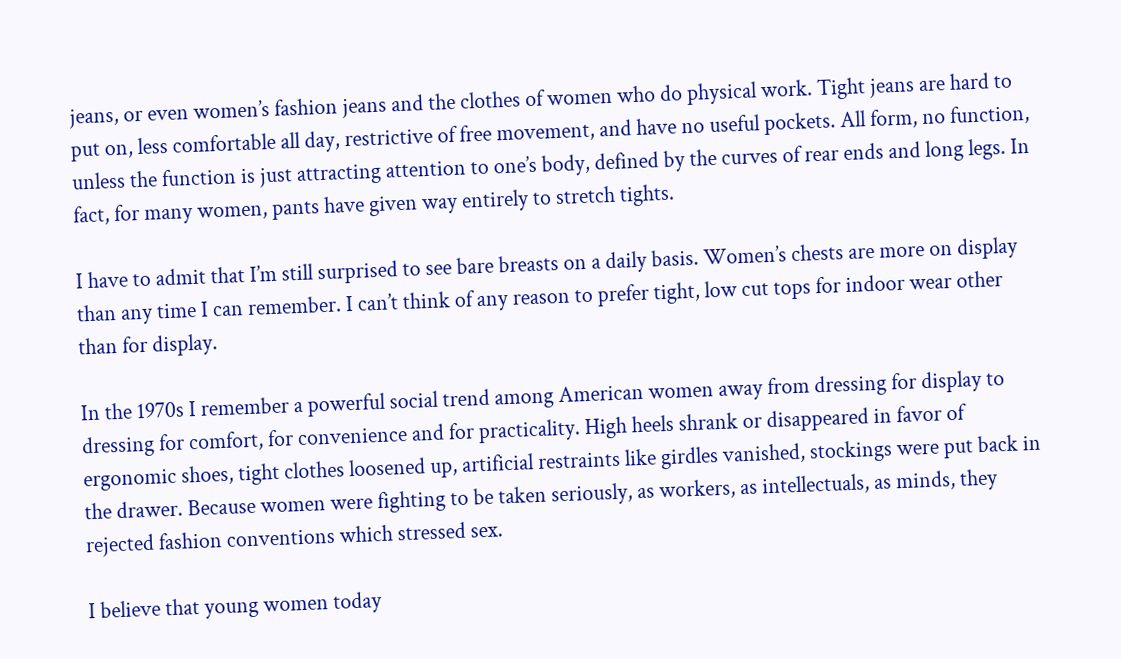jeans, or even women’s fashion jeans and the clothes of women who do physical work. Tight jeans are hard to put on, less comfortable all day, restrictive of free movement, and have no useful pockets. All form, no function, unless the function is just attracting attention to one’s body, defined by the curves of rear ends and long legs. In fact, for many women, pants have given way entirely to stretch tights.

I have to admit that I’m still surprised to see bare breasts on a daily basis. Women’s chests are more on display than any time I can remember. I can’t think of any reason to prefer tight, low cut tops for indoor wear other than for display.

In the 1970s I remember a powerful social trend among American women away from dressing for display to dressing for comfort, for convenience and for practicality. High heels shrank or disappeared in favor of ergonomic shoes, tight clothes loosened up, artificial restraints like girdles vanished, stockings were put back in the drawer. Because women were fighting to be taken seriously, as workers, as intellectuals, as minds, they rejected fashion conventions which stressed sex.

I believe that young women today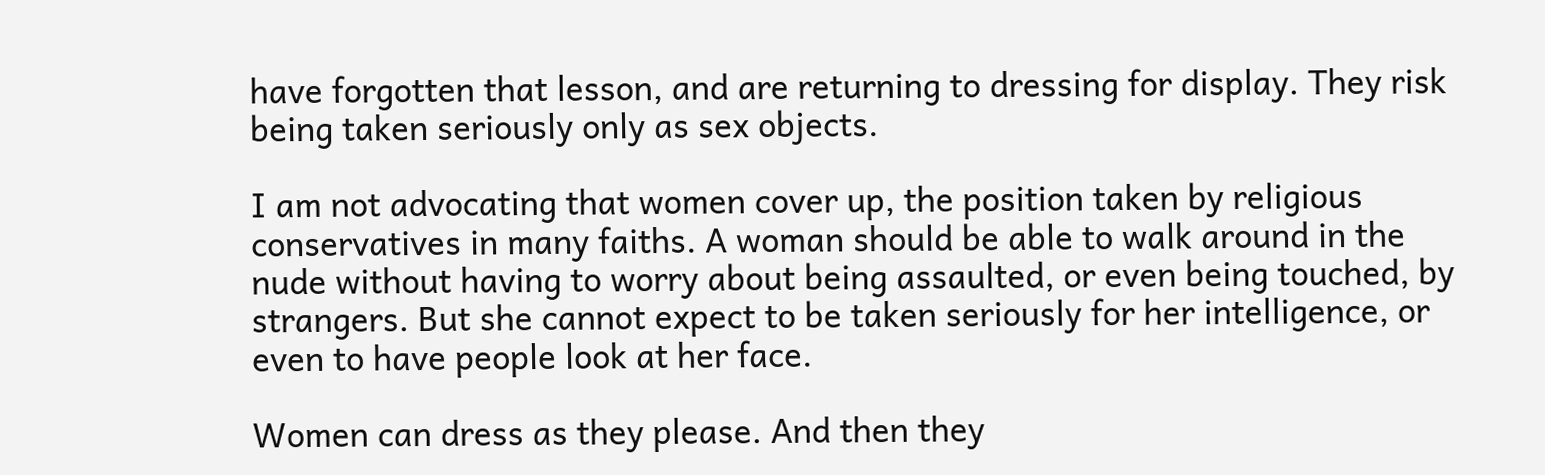have forgotten that lesson, and are returning to dressing for display. They risk being taken seriously only as sex objects.

I am not advocating that women cover up, the position taken by religious conservatives in many faiths. A woman should be able to walk around in the nude without having to worry about being assaulted, or even being touched, by strangers. But she cannot expect to be taken seriously for her intelligence, or even to have people look at her face.

Women can dress as they please. And then they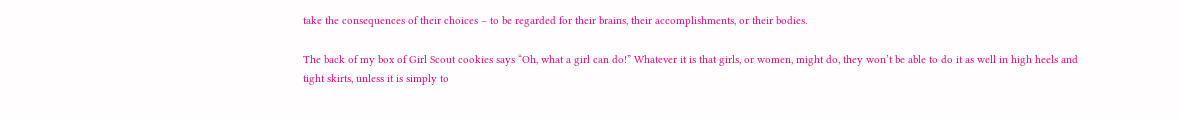take the consequences of their choices – to be regarded for their brains, their accomplishments, or their bodies.

The back of my box of Girl Scout cookies says “Oh, what a girl can do!” Whatever it is that girls, or women, might do, they won’t be able to do it as well in high heels and tight skirts, unless it is simply to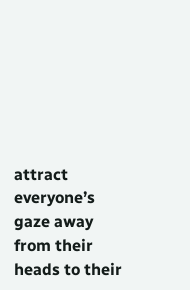attract everyone’s gaze away from their heads to their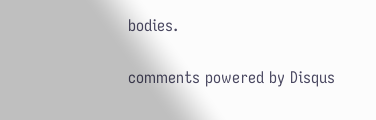bodies.

comments powered by Disqus